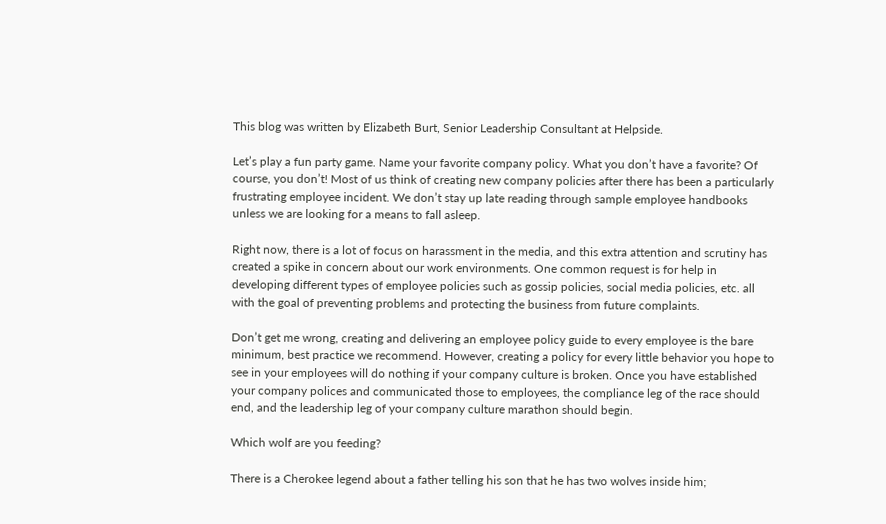This blog was written by Elizabeth Burt, Senior Leadership Consultant at Helpside.

Let’s play a fun party game. Name your favorite company policy. What you don’t have a favorite? Of course, you don’t! Most of us think of creating new company policies after there has been a particularly frustrating employee incident. We don’t stay up late reading through sample employee handbooks unless we are looking for a means to fall asleep.

Right now, there is a lot of focus on harassment in the media, and this extra attention and scrutiny has created a spike in concern about our work environments. One common request is for help in developing different types of employee policies such as gossip policies, social media policies, etc. all with the goal of preventing problems and protecting the business from future complaints.

Don’t get me wrong, creating and delivering an employee policy guide to every employee is the bare minimum, best practice we recommend. However, creating a policy for every little behavior you hope to see in your employees will do nothing if your company culture is broken. Once you have established your company polices and communicated those to employees, the compliance leg of the race should end, and the leadership leg of your company culture marathon should begin.

Which wolf are you feeding?

There is a Cherokee legend about a father telling his son that he has two wolves inside him;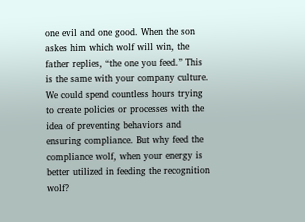one evil and one good. When the son askes him which wolf will win, the father replies, “the one you feed.” This is the same with your company culture. We could spend countless hours trying to create policies or processes with the idea of preventing behaviors and ensuring compliance. But why feed the compliance wolf, when your energy is better utilized in feeding the recognition wolf?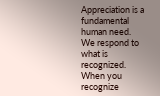Appreciation is a fundamental human need. We respond to what is recognized. When you recognize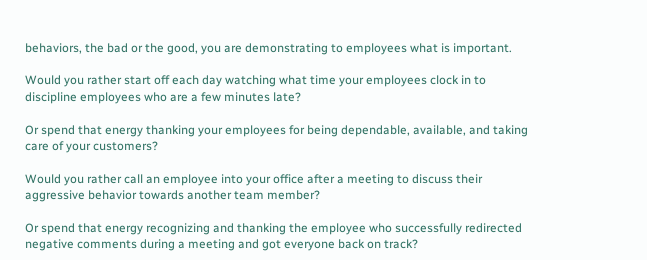behaviors, the bad or the good, you are demonstrating to employees what is important.

Would you rather start off each day watching what time your employees clock in to discipline employees who are a few minutes late?

Or spend that energy thanking your employees for being dependable, available, and taking care of your customers?

Would you rather call an employee into your office after a meeting to discuss their aggressive behavior towards another team member?

Or spend that energy recognizing and thanking the employee who successfully redirected negative comments during a meeting and got everyone back on track?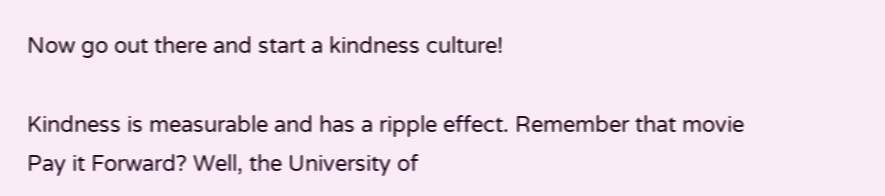Now go out there and start a kindness culture!

Kindness is measurable and has a ripple effect. Remember that movie Pay it Forward? Well, the University of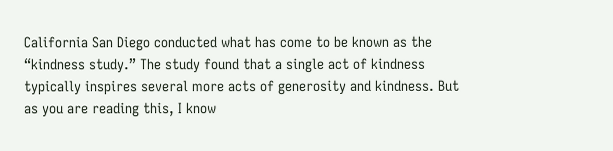California San Diego conducted what has come to be known as the “kindness study.” The study found that a single act of kindness typically inspires several more acts of generosity and kindness. But as you are reading this, I know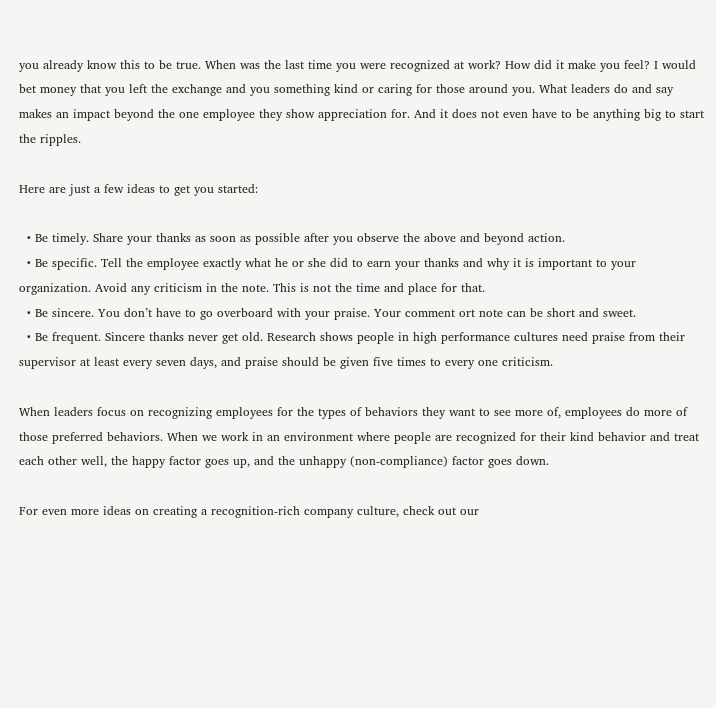you already know this to be true. When was the last time you were recognized at work? How did it make you feel? I would bet money that you left the exchange and you something kind or caring for those around you. What leaders do and say makes an impact beyond the one employee they show appreciation for. And it does not even have to be anything big to start the ripples.

Here are just a few ideas to get you started:

  • Be timely. Share your thanks as soon as possible after you observe the above and beyond action.
  • Be specific. Tell the employee exactly what he or she did to earn your thanks and why it is important to your organization. Avoid any criticism in the note. This is not the time and place for that.
  • Be sincere. You don’t have to go overboard with your praise. Your comment ort note can be short and sweet.
  • Be frequent. Sincere thanks never get old. Research shows people in high performance cultures need praise from their supervisor at least every seven days, and praise should be given five times to every one criticism.

When leaders focus on recognizing employees for the types of behaviors they want to see more of, employees do more of those preferred behaviors. When we work in an environment where people are recognized for their kind behavior and treat each other well, the happy factor goes up, and the unhappy (non-compliance) factor goes down.

For even more ideas on creating a recognition-rich company culture, check out our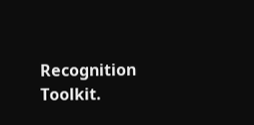Recognition Toolkit.